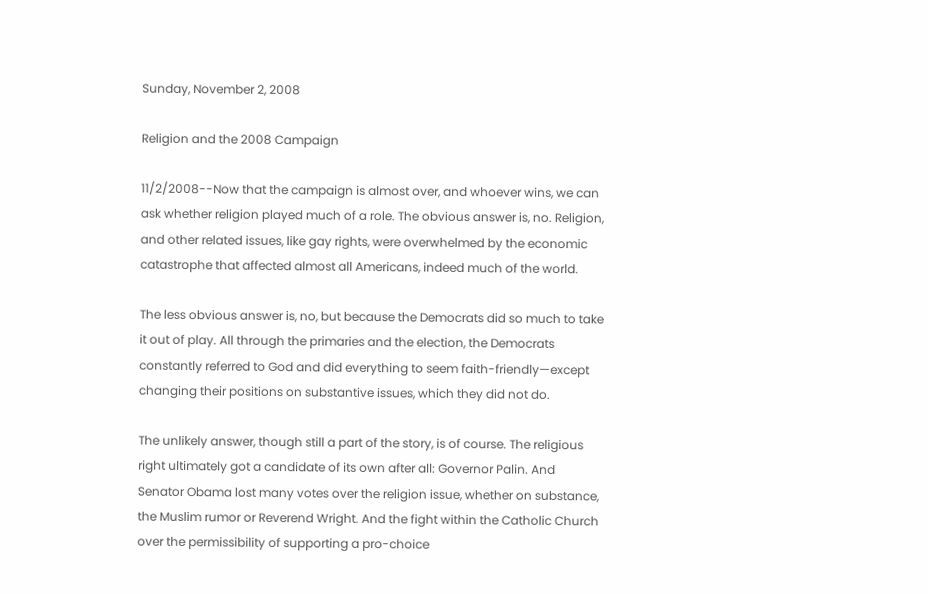Sunday, November 2, 2008

Religion and the 2008 Campaign

11/2/2008--Now that the campaign is almost over, and whoever wins, we can ask whether religion played much of a role. The obvious answer is, no. Religion, and other related issues, like gay rights, were overwhelmed by the economic catastrophe that affected almost all Americans, indeed much of the world.

The less obvious answer is, no, but because the Democrats did so much to take it out of play. All through the primaries and the election, the Democrats constantly referred to God and did everything to seem faith-friendly—except changing their positions on substantive issues, which they did not do.

The unlikely answer, though still a part of the story, is of course. The religious right ultimately got a candidate of its own after all: Governor Palin. And Senator Obama lost many votes over the religion issue, whether on substance, the Muslim rumor or Reverend Wright. And the fight within the Catholic Church over the permissibility of supporting a pro-choice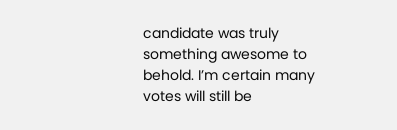candidate was truly something awesome to behold. I’m certain many votes will still be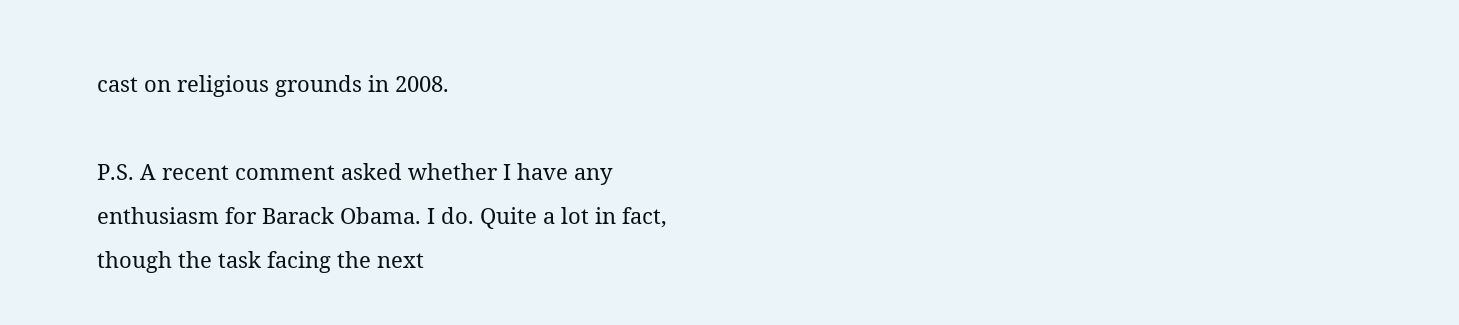cast on religious grounds in 2008.

P.S. A recent comment asked whether I have any enthusiasm for Barack Obama. I do. Quite a lot in fact, though the task facing the next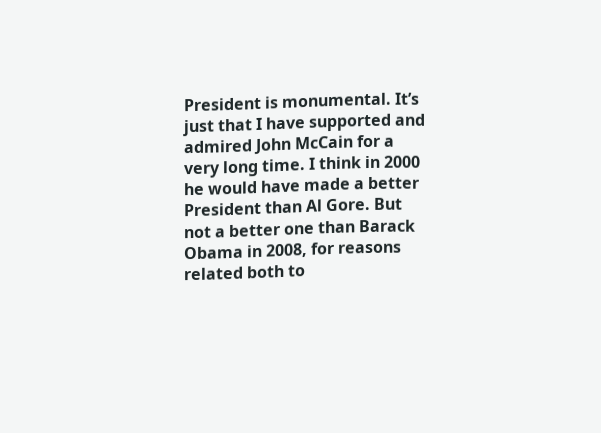President is monumental. It’s just that I have supported and admired John McCain for a very long time. I think in 2000 he would have made a better President than Al Gore. But not a better one than Barack Obama in 2008, for reasons related both to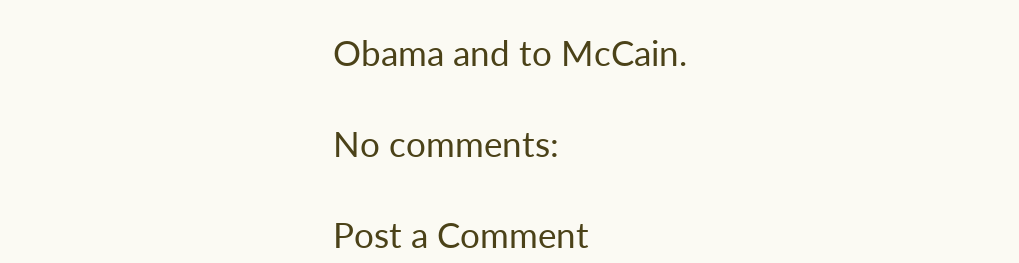Obama and to McCain.

No comments:

Post a Comment